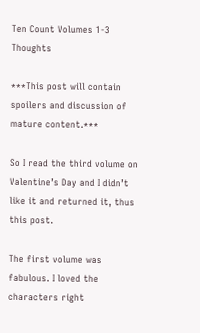Ten Count Volumes 1-3 Thoughts

***This post will contain spoilers and discussion of mature content.***

So I read the third volume on Valentine’s Day and I didn’t like it and returned it, thus this post.

The first volume was fabulous. I loved the characters right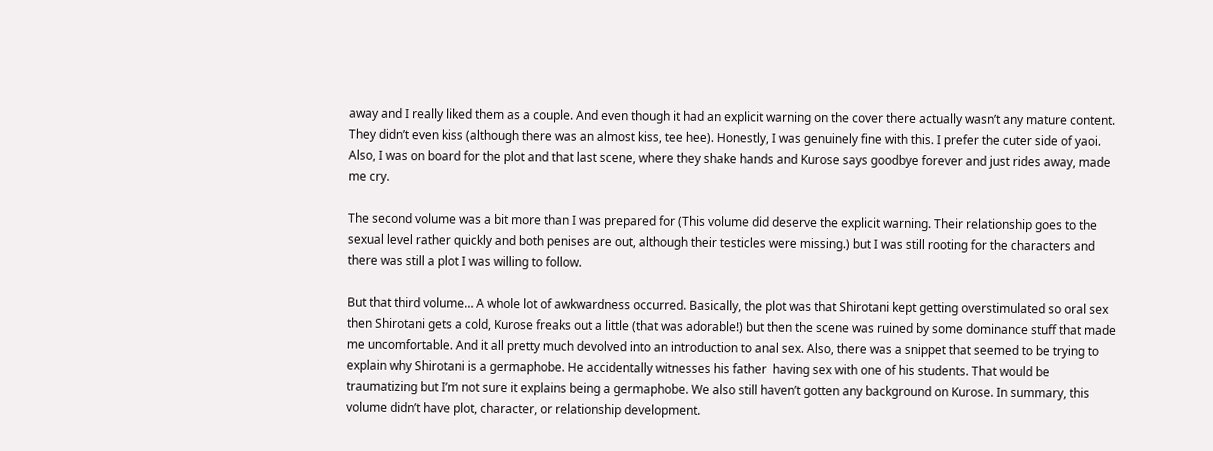away and I really liked them as a couple. And even though it had an explicit warning on the cover there actually wasn’t any mature content. They didn’t even kiss (although there was an almost kiss, tee hee). Honestly, I was genuinely fine with this. I prefer the cuter side of yaoi. Also, I was on board for the plot and that last scene, where they shake hands and Kurose says goodbye forever and just rides away, made me cry.

The second volume was a bit more than I was prepared for (This volume did deserve the explicit warning. Their relationship goes to the sexual level rather quickly and both penises are out, although their testicles were missing.) but I was still rooting for the characters and there was still a plot I was willing to follow.

But that third volume… A whole lot of awkwardness occurred. Basically, the plot was that Shirotani kept getting overstimulated so oral sex then Shirotani gets a cold, Kurose freaks out a little (that was adorable!) but then the scene was ruined by some dominance stuff that made me uncomfortable. And it all pretty much devolved into an introduction to anal sex. Also, there was a snippet that seemed to be trying to explain why Shirotani is a germaphobe. He accidentally witnesses his father  having sex with one of his students. That would be traumatizing but I’m not sure it explains being a germaphobe. We also still haven’t gotten any background on Kurose. In summary, this volume didn’t have plot, character, or relationship development.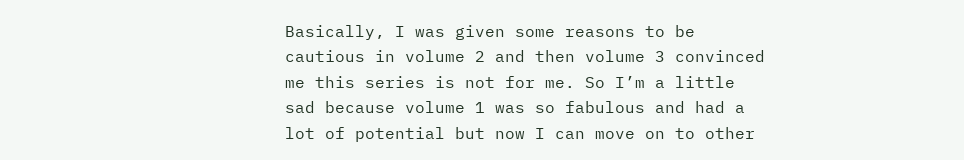Basically, I was given some reasons to be cautious in volume 2 and then volume 3 convinced me this series is not for me. So I’m a little sad because volume 1 was so fabulous and had a lot of potential but now I can move on to other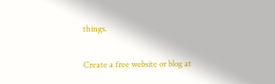things.

Create a free website or blog at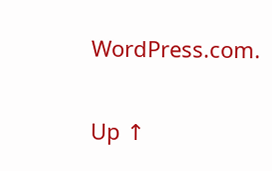WordPress.com.

Up ↑